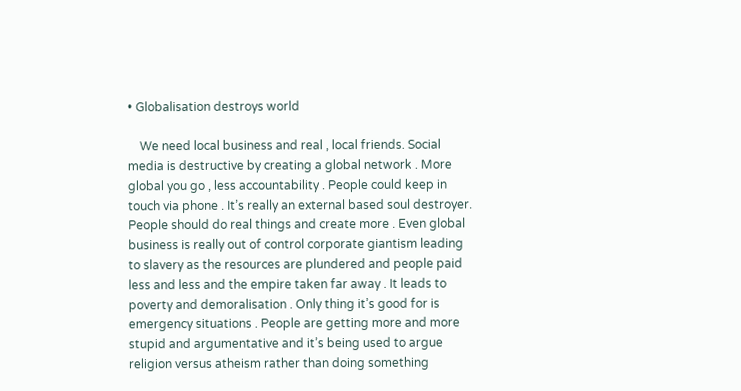• Globalisation destroys world

    We need local business and real , local friends. Social media is destructive by creating a global network . More global you go , less accountability . People could keep in touch via phone . It’s really an external based soul destroyer. People should do real things and create more . Even global business is really out of control corporate giantism leading to slavery as the resources are plundered and people paid less and less and the empire taken far away . It leads to poverty and demoralisation . Only thing it’s good for is emergency situations . People are getting more and more stupid and argumentative and it’s being used to argue religion versus atheism rather than doing something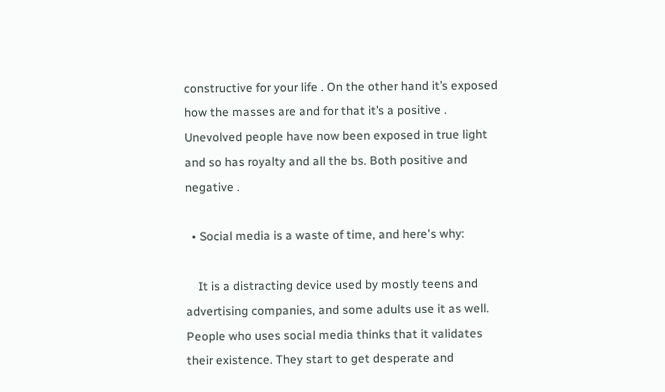constructive for your life . On the other hand it’s exposed how the masses are and for that it’s a positive . Unevolved people have now been exposed in true light and so has royalty and all the bs. Both positive and negative .

  • Social media is a waste of time, and here's why:

    It is a distracting device used by mostly teens and advertising companies, and some adults use it as well. People who uses social media thinks that it validates their existence. They start to get desperate and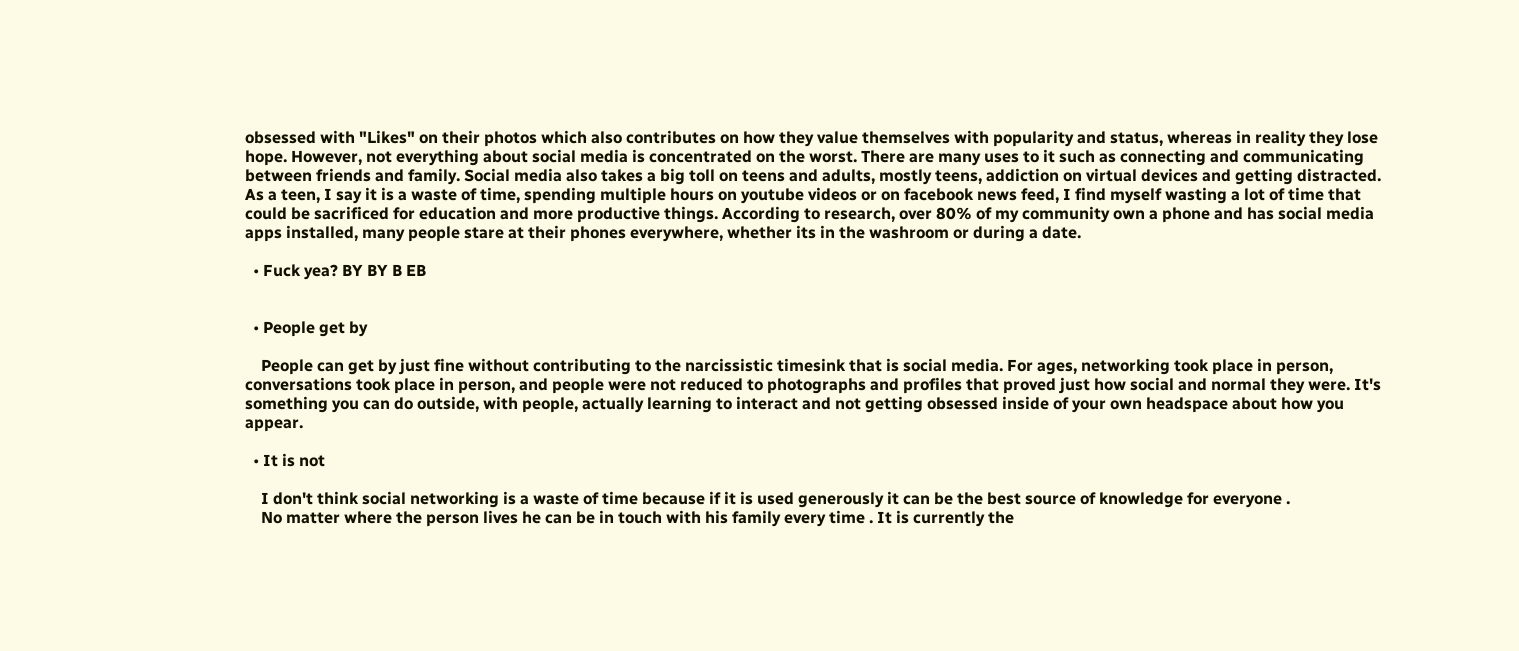obsessed with "Likes" on their photos which also contributes on how they value themselves with popularity and status, whereas in reality they lose hope. However, not everything about social media is concentrated on the worst. There are many uses to it such as connecting and communicating between friends and family. Social media also takes a big toll on teens and adults, mostly teens, addiction on virtual devices and getting distracted. As a teen, I say it is a waste of time, spending multiple hours on youtube videos or on facebook news feed, I find myself wasting a lot of time that could be sacrificed for education and more productive things. According to research, over 80% of my community own a phone and has social media apps installed, many people stare at their phones everywhere, whether its in the washroom or during a date.

  • Fuck yea? BY BY B EB


  • People get by

    People can get by just fine without contributing to the narcissistic timesink that is social media. For ages, networking took place in person, conversations took place in person, and people were not reduced to photographs and profiles that proved just how social and normal they were. It's something you can do outside, with people, actually learning to interact and not getting obsessed inside of your own headspace about how you appear.

  • It is not

    I don't think social networking is a waste of time because if it is used generously it can be the best source of knowledge for everyone .
    No matter where the person lives he can be in touch with his family every time . It is currently the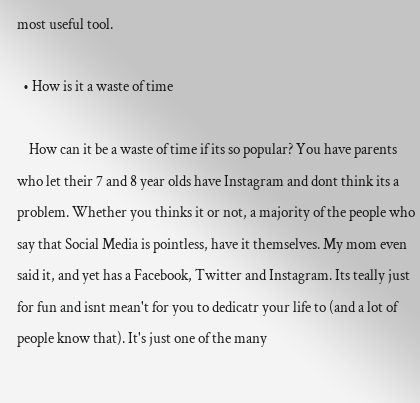most useful tool.

  • How is it a waste of time

    How can it be a waste of time if its so popular? You have parents who let their 7 and 8 year olds have Instagram and dont think its a problem. Whether you thinks it or not, a majority of the people who say that Social Media is pointless, have it themselves. My mom even said it, and yet has a Facebook, Twitter and Instagram. Its teally just for fun and isnt mean't for you to dedicatr your life to (and a lot of people know that). It's just one of the many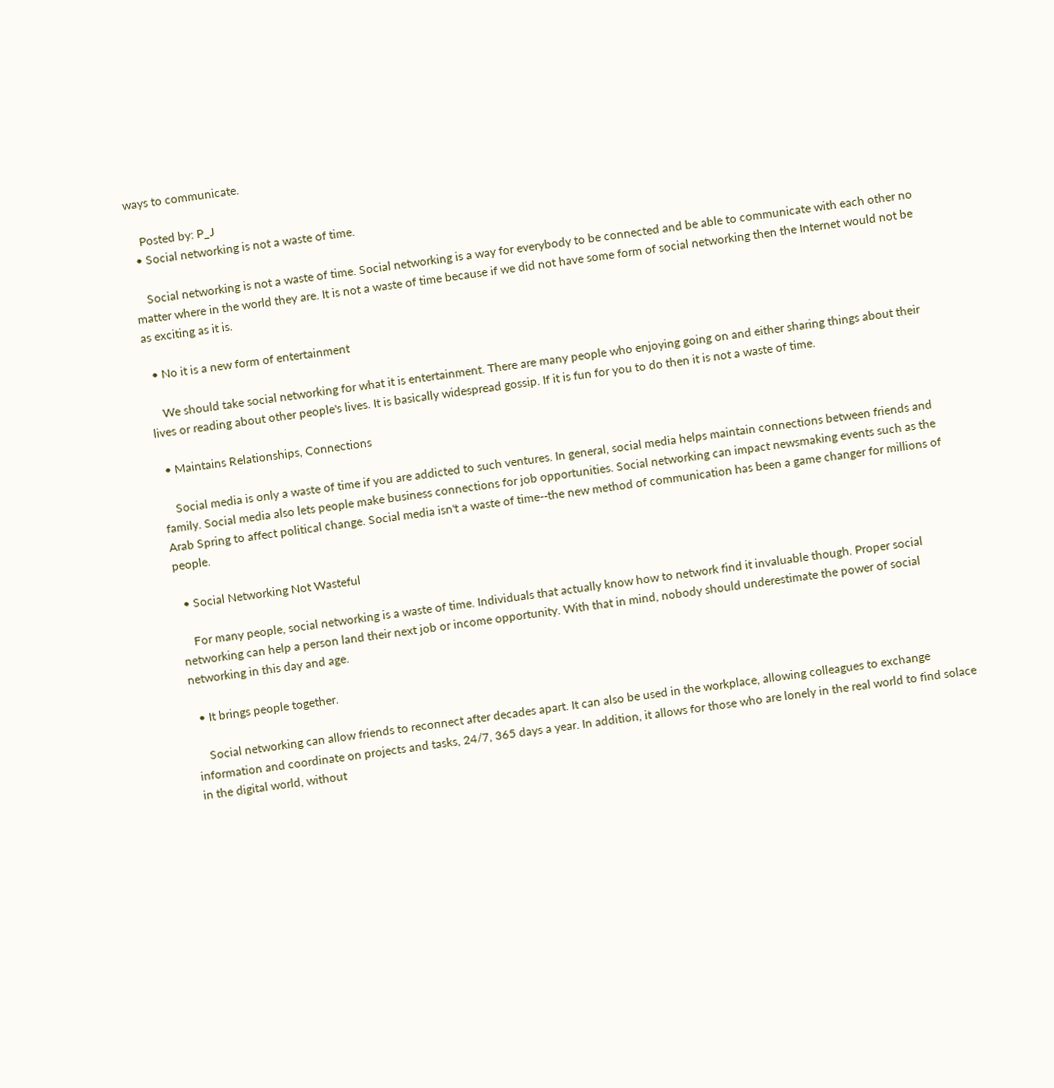ways to communicate.

    Posted by: P_J
  • Social networking is not a waste of time.

    Social networking is not a waste of time. Social networking is a way for everybody to be connected and be able to communicate with each other no matter where in the world they are. It is not a waste of time because if we did not have some form of social networking then the Internet would not be as exciting as it is.

  • No it is a new form of entertainment

    We should take social networking for what it is entertainment. There are many people who enjoying going on and either sharing things about their lives or reading about other people's lives. It is basically widespread gossip. If it is fun for you to do then it is not a waste of time.

  • Maintains Relationships, Connections

    Social media is only a waste of time if you are addicted to such ventures. In general, social media helps maintain connections between friends and family. Social media also lets people make business connections for job opportunities. Social networking can impact newsmaking events such as the Arab Spring to affect political change. Social media isn't a waste of time--the new method of communication has been a game changer for millions of people.

  • Social Networking Not Wasteful

    For many people, social networking is a waste of time. Individuals that actually know how to network find it invaluable though. Proper social networking can help a person land their next job or income opportunity. With that in mind, nobody should underestimate the power of social networking in this day and age.

  • It brings people together.

    Social networking can allow friends to reconnect after decades apart. It can also be used in the workplace, allowing colleagues to exchange information and coordinate on projects and tasks, 24/7, 365 days a year. In addition, it allows for those who are lonely in the real world to find solace in the digital world, without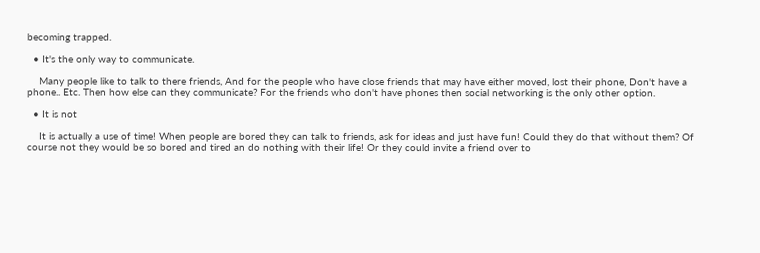becoming trapped.

  • It's the only way to communicate.

    Many people like to talk to there friends, And for the people who have close friends that may have either moved, lost their phone, Don't have a phone.. Etc. Then how else can they communicate? For the friends who don't have phones then social networking is the only other option.

  • It is not

    It is actually a use of time! When people are bored they can talk to friends, ask for ideas and just have fun! Could they do that without them? Of course not they would be so bored and tired an do nothing with their life! Or they could invite a friend over to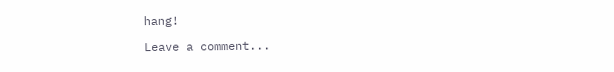hang!

Leave a comment...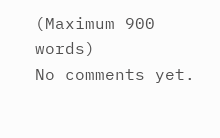(Maximum 900 words)
No comments yet.